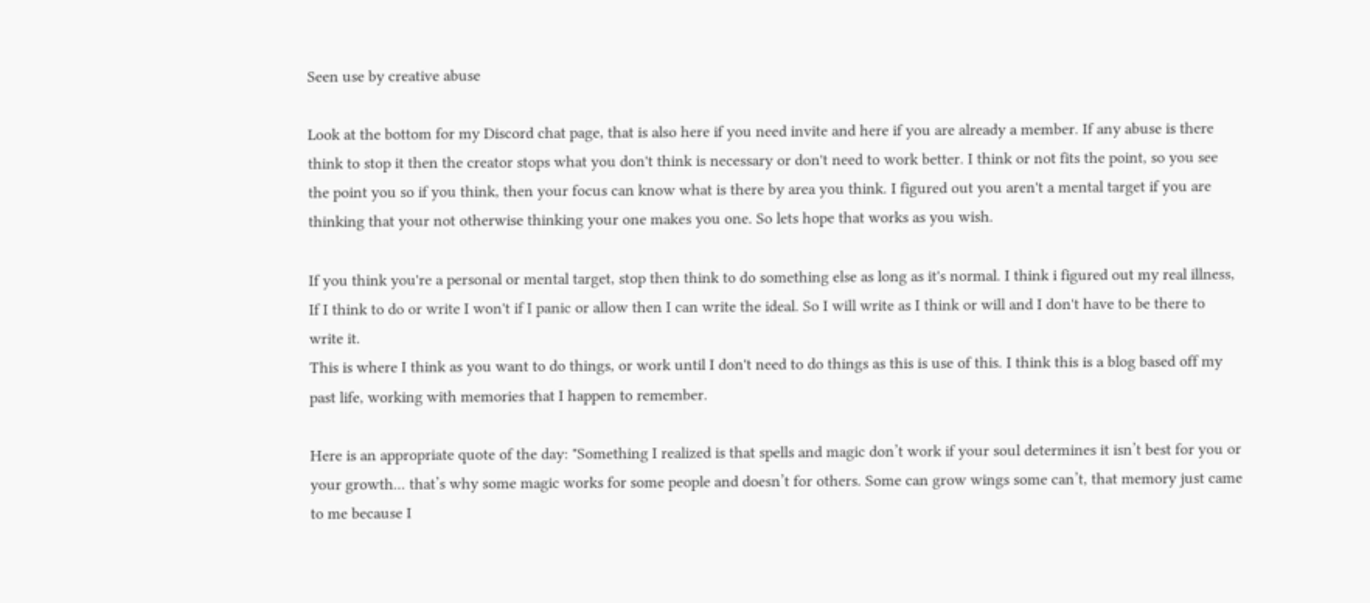Seen use by creative abuse

Look at the bottom for my Discord chat page, that is also here if you need invite and here if you are already a member. If any abuse is there think to stop it then the creator stops what you don't think is necessary or don't need to work better. I think or not fits the point, so you see the point you so if you think, then your focus can know what is there by area you think. I figured out you aren't a mental target if you are thinking that your not otherwise thinking your one makes you one. So lets hope that works as you wish.

If you think you're a personal or mental target, stop then think to do something else as long as it's normal. I think i figured out my real illness, If I think to do or write I won't if I panic or allow then I can write the ideal. So I will write as I think or will and I don't have to be there to write it.
This is where I think as you want to do things, or work until I don't need to do things as this is use of this. I think this is a blog based off my past life, working with memories that I happen to remember.

Here is an appropriate quote of the day: "Something I realized is that spells and magic don’t work if your soul determines it isn’t best for you or your growth... that’s why some magic works for some people and doesn’t for others. Some can grow wings some can’t, that memory just came to me because I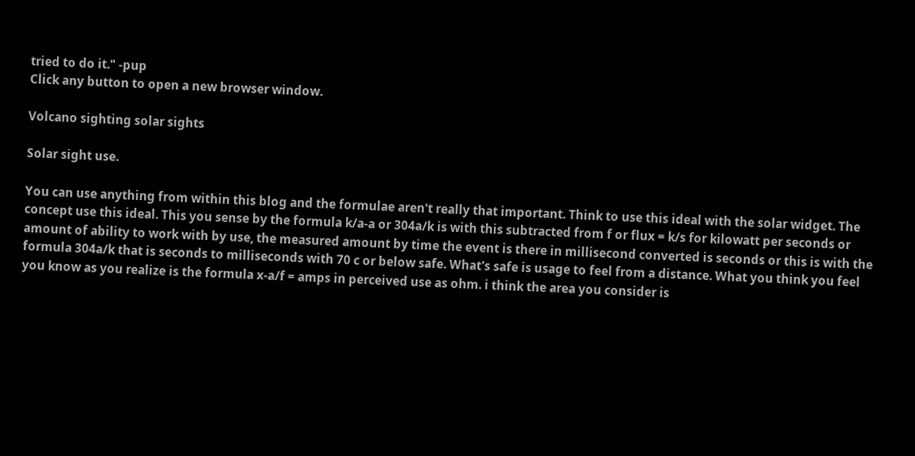tried to do it." -pup
Click any button to open a new browser window.

Volcano sighting solar sights

Solar sight use.

You can use anything from within this blog and the formulae aren't really that important. Think to use this ideal with the solar widget. The concept use this ideal. This you sense by the formula k/a-a or 304a/k is with this subtracted from f or flux = k/s for kilowatt per seconds or amount of ability to work with by use, the measured amount by time the event is there in millisecond converted is seconds or this is with the formula 304a/k that is seconds to milliseconds with 70 c or below safe. What's safe is usage to feel from a distance. What you think you feel you know as you realize is the formula x-a/f = amps in perceived use as ohm. i think the area you consider is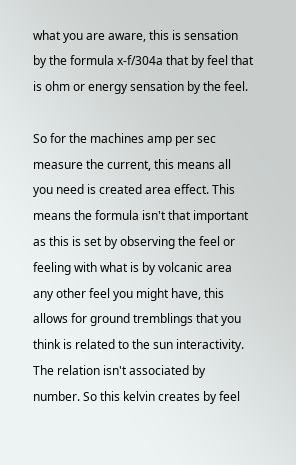what you are aware, this is sensation by the formula x-f/304a that by feel that is ohm or energy sensation by the feel.

So for the machines amp per sec measure the current, this means all you need is created area effect. This means the formula isn't that important as this is set by observing the feel or feeling with what is by volcanic area any other feel you might have, this allows for ground tremblings that you think is related to the sun interactivity. The relation isn't associated by number. So this kelvin creates by feel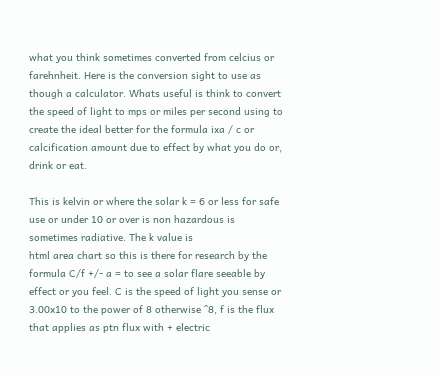what you think sometimes converted from celcius or farehnheit. Here is the conversion sight to use as though a calculator. Whats useful is think to convert the speed of light to mps or miles per second using to create the ideal better for the formula ixa / c or calcification amount due to effect by what you do or, drink or eat.

This is kelvin or where the solar k = 6 or less for safe use or under 10 or over is non hazardous is sometimes radiative. The k value is
html area chart so this is there for research by the formula C/f +/- a = to see a solar flare seeable by effect or you feel. C is the speed of light you sense or 3.00x10 to the power of 8 otherwise ^8, f is the flux that applies as ptn flux with + electric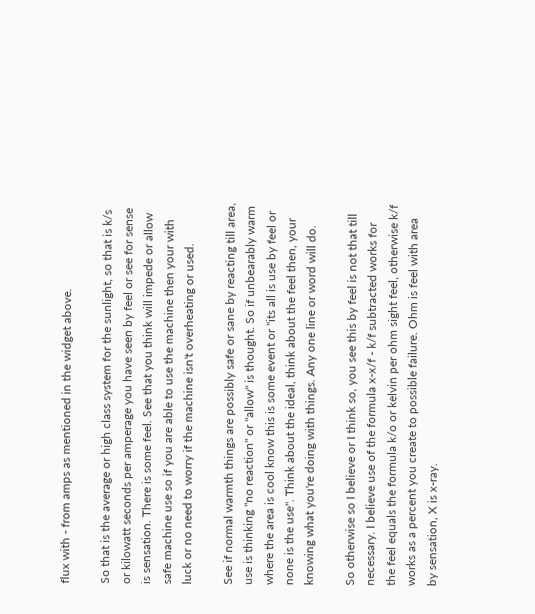flux with - from amps as mentioned in the widget above.

So that is the average or high class system for the sunlight, so that is k/s or kilowatt seconds per amperage you have seen by feel or see for sense is sensation. There is some feel. See that you think will impede or allow safe machine use so if you are able to use the machine then your with luck or no need to worry if the machine isn't overheating or used.

See if normal warmth things are possibly safe or sane by reacting till area, use is thinking "no reaction" or "allow" is thought. So if unbearably warm where the area is cool know this is some event or "its all is use by feel or none is the use". Think about the ideal, think about the feel then, your knowing what you're doing with things. Any one line or word will do.

So otherwise so I believe or I think so, you see this by feel is not that till necessary. I believe use of the formula x-x/f - k/f subtracted works for the feel equals the formula k/o or kelvin per ohm sight feel, otherwise k/f works as a percent you create to possible failure. Ohm is feel with area by sensation, X is x-ray.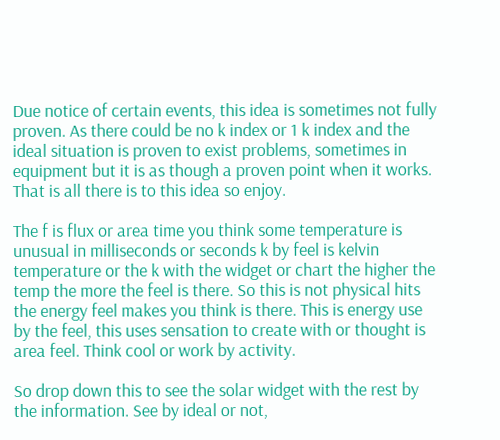Due notice of certain events, this idea is sometimes not fully proven. As there could be no k index or 1 k index and the ideal situation is proven to exist problems, sometimes in equipment but it is as though a proven point when it works. That is all there is to this idea so enjoy.

The f is flux or area time you think some temperature is unusual in milliseconds or seconds k by feel is kelvin temperature or the k with the widget or chart the higher the temp the more the feel is there. So this is not physical hits the energy feel makes you think is there. This is energy use by the feel, this uses sensation to create with or thought is area feel. Think cool or work by activity.

So drop down this to see the solar widget with the rest by the information. See by ideal or not,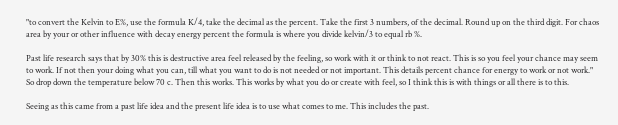"to convert the Kelvin to E%, use the formula K/4, take the decimal as the percent. Take the first 3 numbers, of the decimal. Round up on the third digit. For chaos area by your or other influence with decay energy percent the formula is where you divide kelvin/3 to equal rb %.

Past life research says that by 30% this is destructive area feel released by the feeling, so work with it or think to not react. This is so you feel your chance may seem to work. If not then your doing what you can, till what you want to do is not needed or not important. This details percent chance for energy to work or not work." So drop down the temperature below 70 c. Then this works. This works by what you do or create with feel, so I think this is with things or all there is to this.

Seeing as this came from a past life idea and the present life idea is to use what comes to me. This includes the past.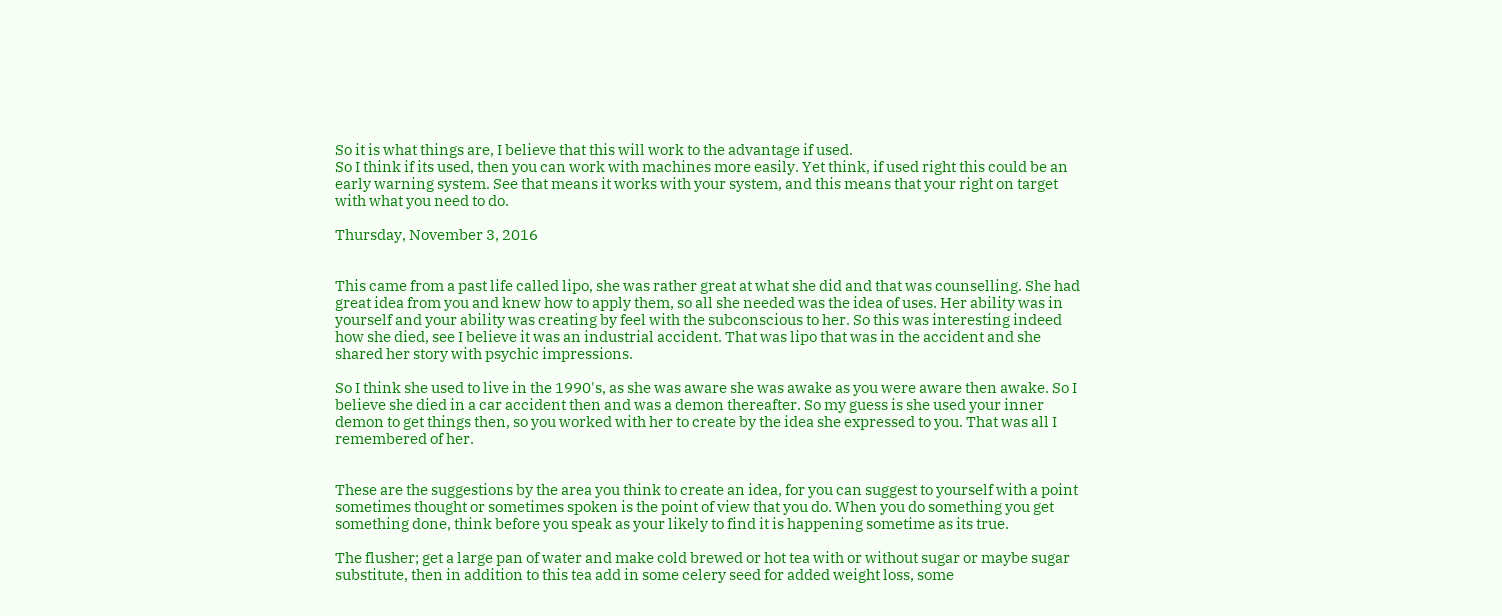So it is what things are, I believe that this will work to the advantage if used.
So I think if its used, then you can work with machines more easily. Yet think, if used right this could be an early warning system. See that means it works with your system, and this means that your right on target with what you need to do.

Thursday, November 3, 2016


This came from a past life called lipo, she was rather great at what she did and that was counselling. She had great idea from you and knew how to apply them, so all she needed was the idea of uses. Her ability was in yourself and your ability was creating by feel with the subconscious to her. So this was interesting indeed how she died, see I believe it was an industrial accident. That was lipo that was in the accident and she shared her story with psychic impressions.

So I think she used to live in the 1990's, as she was aware she was awake as you were aware then awake. So I believe she died in a car accident then and was a demon thereafter. So my guess is she used your inner demon to get things then, so you worked with her to create by the idea she expressed to you. That was all I remembered of her.


These are the suggestions by the area you think to create an idea, for you can suggest to yourself with a point sometimes thought or sometimes spoken is the point of view that you do. When you do something you get something done, think before you speak as your likely to find it is happening sometime as its true.

The flusher; get a large pan of water and make cold brewed or hot tea with or without sugar or maybe sugar substitute, then in addition to this tea add in some celery seed for added weight loss, some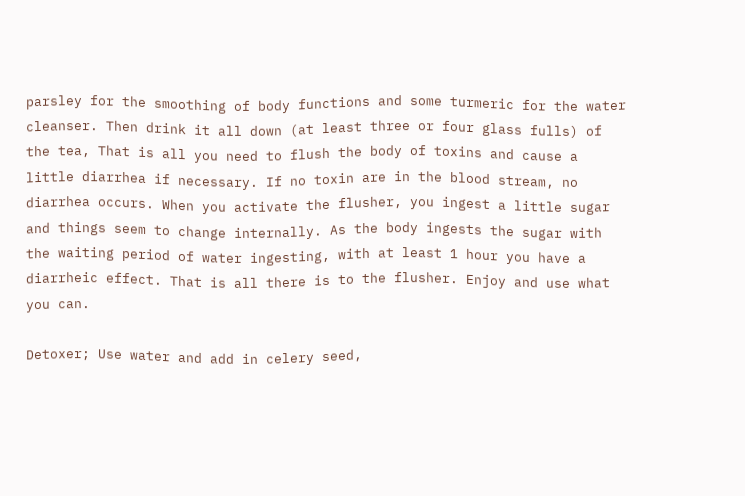parsley for the smoothing of body functions and some turmeric for the water cleanser. Then drink it all down (at least three or four glass fulls) of the tea, That is all you need to flush the body of toxins and cause a little diarrhea if necessary. If no toxin are in the blood stream, no diarrhea occurs. When you activate the flusher, you ingest a little sugar and things seem to change internally. As the body ingests the sugar with the waiting period of water ingesting, with at least 1 hour you have a diarrheic effect. That is all there is to the flusher. Enjoy and use what you can.

Detoxer; Use water and add in celery seed,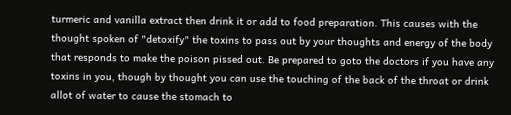turmeric and vanilla extract then drink it or add to food preparation. This causes with the thought spoken of "detoxify" the toxins to pass out by your thoughts and energy of the body that responds to make the poison pissed out. Be prepared to goto the doctors if you have any toxins in you, though by thought you can use the touching of the back of the throat or drink allot of water to cause the stomach to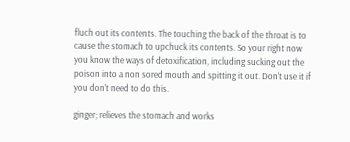fluch out its contents. The touching the back of the throat is to cause the stomach to upchuck its contents. So your right now you know the ways of detoxification, including sucking out the poison into a non sored mouth and spitting it out. Don't use it if you don't need to do this.

ginger; relieves the stomach and works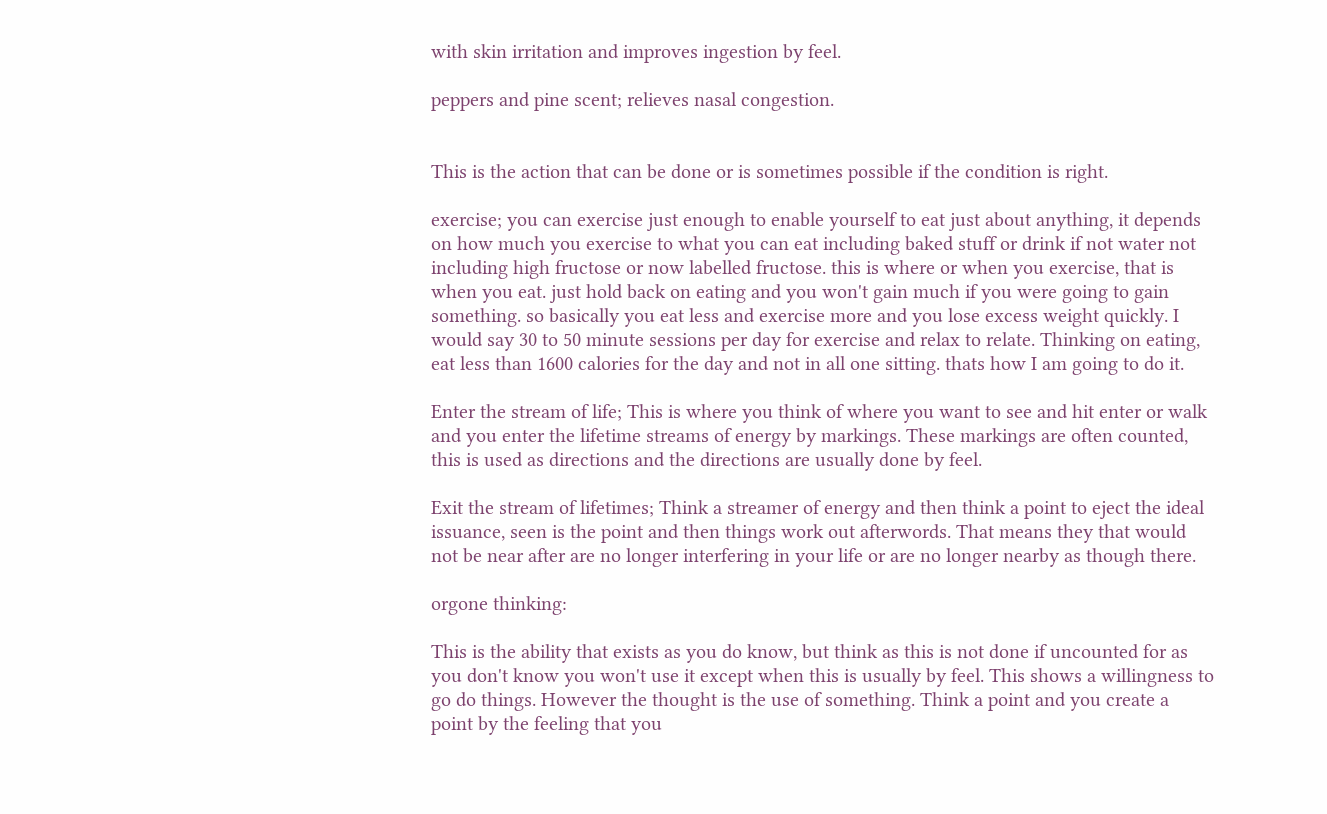with skin irritation and improves ingestion by feel.

peppers and pine scent; relieves nasal congestion.


This is the action that can be done or is sometimes possible if the condition is right.

exercise; you can exercise just enough to enable yourself to eat just about anything, it depends on how much you exercise to what you can eat including baked stuff or drink if not water not including high fructose or now labelled fructose. this is where or when you exercise, that is when you eat. just hold back on eating and you won't gain much if you were going to gain something. so basically you eat less and exercise more and you lose excess weight quickly. I would say 30 to 50 minute sessions per day for exercise and relax to relate. Thinking on eating, eat less than 1600 calories for the day and not in all one sitting. thats how I am going to do it.

Enter the stream of life; This is where you think of where you want to see and hit enter or walk and you enter the lifetime streams of energy by markings. These markings are often counted, this is used as directions and the directions are usually done by feel.

Exit the stream of lifetimes; Think a streamer of energy and then think a point to eject the ideal issuance, seen is the point and then things work out afterwords. That means they that would not be near after are no longer interfering in your life or are no longer nearby as though there.

orgone thinking:

This is the ability that exists as you do know, but think as this is not done if uncounted for as you don't know you won't use it except when this is usually by feel. This shows a willingness to go do things. However the thought is the use of something. Think a point and you create a point by the feeling that you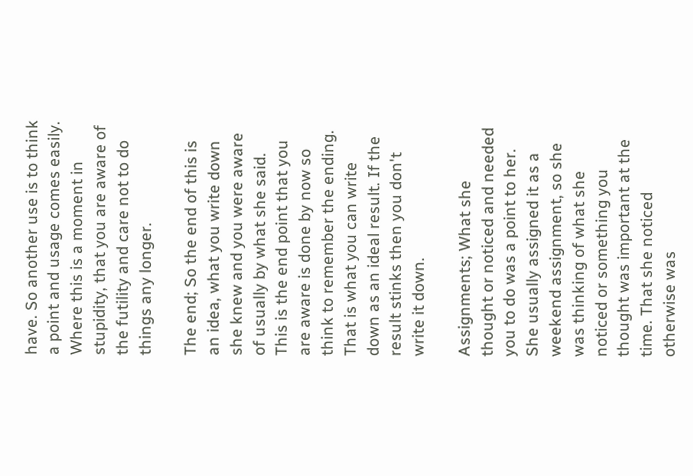have. So another use is to think a point and usage comes easily. Where this is a moment in stupidity, that you are aware of the futility and care not to do things any longer.

The end; So the end of this is an idea, what you write down she knew and you were aware of usually by what she said. This is the end point that you are aware is done by now so think to remember the ending. That is what you can write down as an ideal result. If the result stinks then you don't write it down.

Assignments; What she thought or noticed and needed you to do was a point to her. She usually assigned it as a weekend assignment, so she was thinking of what she noticed or something you thought was important at the time. That she noticed otherwise was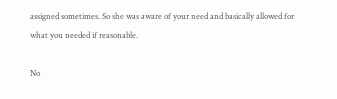assigned sometimes. So she was aware of your need and basically allowed for what you needed if reasonable.

No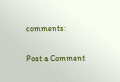comments:

Post a Comment